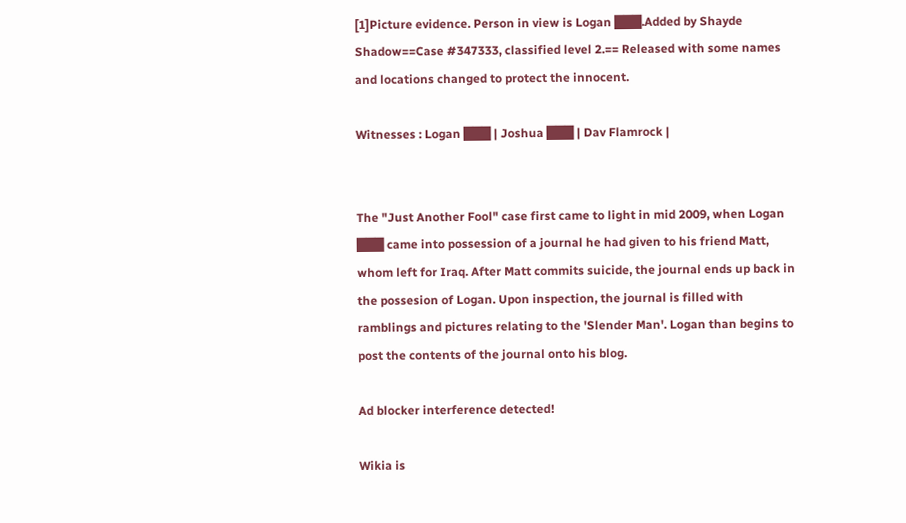[1]Picture evidence. Person in view is Logan ███.Added by Shayde Shadow==Case #347333, classified level 2.== Released with some names and locations changed to protect the innocent.

Witnesses : Logan ███ | Joshua ███ | Dav Flamrock |


The "Just Another Fool" case first came to light in mid 2009, when Logan ███ came into possession of a journal he had given to his friend Matt, whom left for Iraq. After Matt commits suicide, the journal ends up back in the possesion of Logan. Upon inspection, the journal is filled with ramblings and pictures relating to the 'Slender Man'. Logan than begins to post the contents of the journal onto his blog.

Ad blocker interference detected!

Wikia is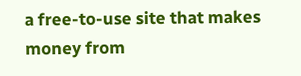a free-to-use site that makes money from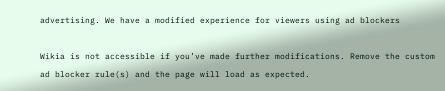advertising. We have a modified experience for viewers using ad blockers

Wikia is not accessible if you’ve made further modifications. Remove the custom ad blocker rule(s) and the page will load as expected.